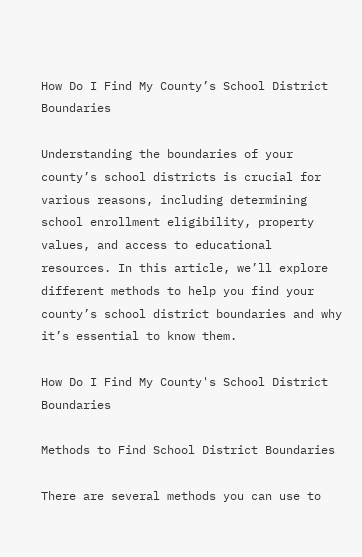How Do I Find My County’s School District Boundaries

Understanding the boundaries of your county’s school districts is crucial for various reasons, including determining school enrollment eligibility, property values, and access to educational resources. In this article, we’ll explore different methods to help you find your county’s school district boundaries and why it’s essential to know them.

How Do I Find My County's School District Boundaries

Methods to Find School District Boundaries

There are several methods you can use to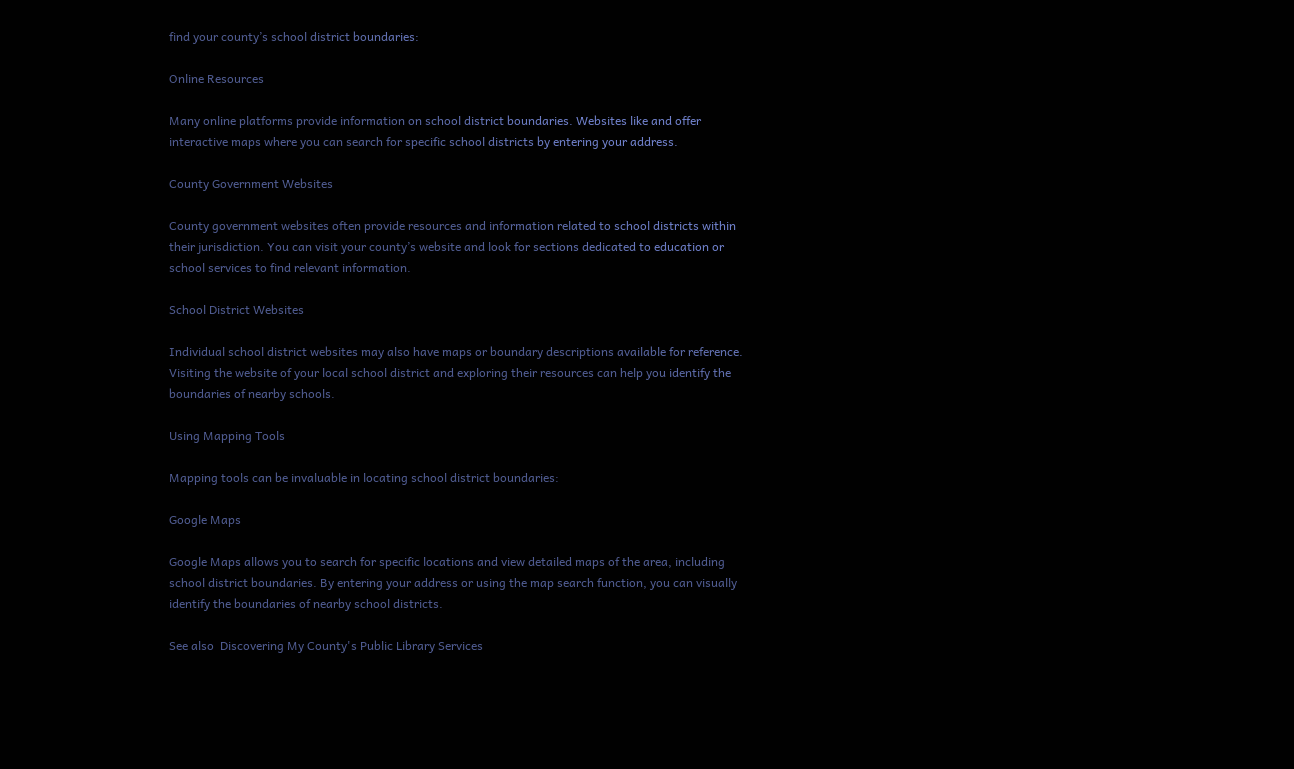find your county’s school district boundaries:

Online Resources

Many online platforms provide information on school district boundaries. Websites like and offer interactive maps where you can search for specific school districts by entering your address.

County Government Websites

County government websites often provide resources and information related to school districts within their jurisdiction. You can visit your county’s website and look for sections dedicated to education or school services to find relevant information.

School District Websites

Individual school district websites may also have maps or boundary descriptions available for reference. Visiting the website of your local school district and exploring their resources can help you identify the boundaries of nearby schools.

Using Mapping Tools

Mapping tools can be invaluable in locating school district boundaries:

Google Maps

Google Maps allows you to search for specific locations and view detailed maps of the area, including school district boundaries. By entering your address or using the map search function, you can visually identify the boundaries of nearby school districts.

See also  Discovering My County's Public Library Services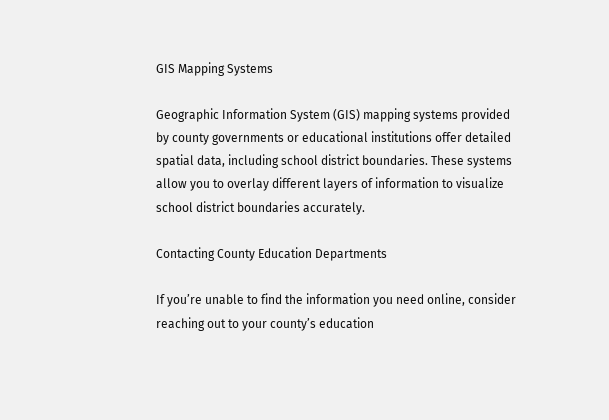GIS Mapping Systems

Geographic Information System (GIS) mapping systems provided by county governments or educational institutions offer detailed spatial data, including school district boundaries. These systems allow you to overlay different layers of information to visualize school district boundaries accurately.

Contacting County Education Departments

If you’re unable to find the information you need online, consider reaching out to your county’s education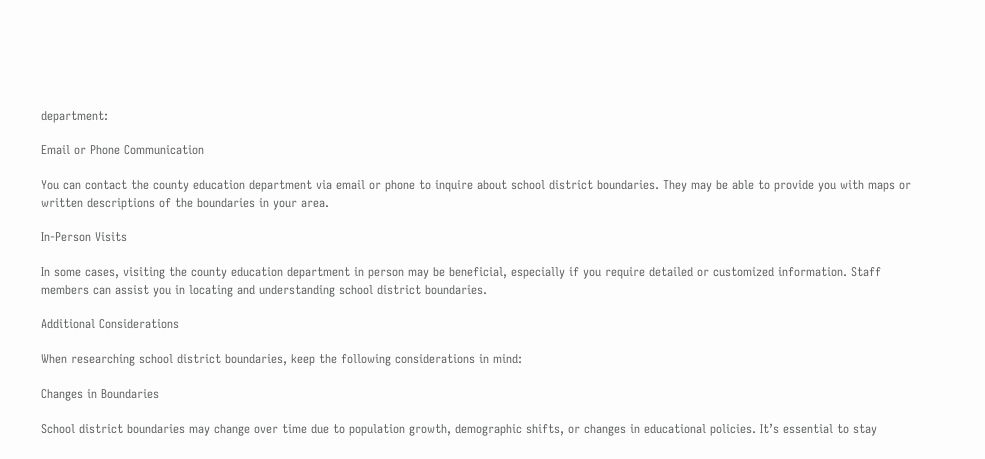department:

Email or Phone Communication

You can contact the county education department via email or phone to inquire about school district boundaries. They may be able to provide you with maps or written descriptions of the boundaries in your area.

In-Person Visits

In some cases, visiting the county education department in person may be beneficial, especially if you require detailed or customized information. Staff members can assist you in locating and understanding school district boundaries.

Additional Considerations

When researching school district boundaries, keep the following considerations in mind:

Changes in Boundaries

School district boundaries may change over time due to population growth, demographic shifts, or changes in educational policies. It’s essential to stay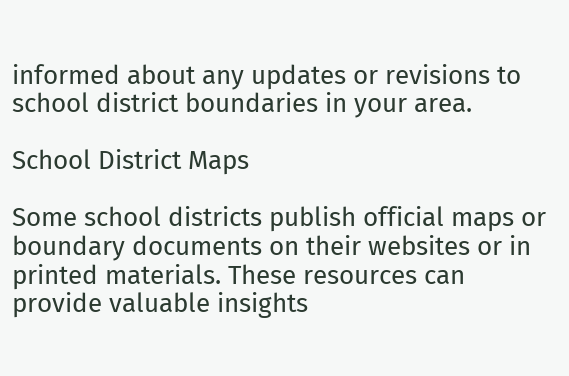informed about any updates or revisions to school district boundaries in your area.

School District Maps

Some school districts publish official maps or boundary documents on their websites or in printed materials. These resources can provide valuable insights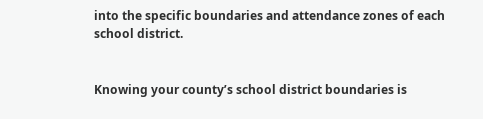into the specific boundaries and attendance zones of each school district.


Knowing your county’s school district boundaries is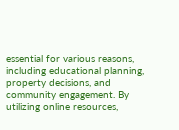essential for various reasons, including educational planning, property decisions, and community engagement. By utilizing online resources,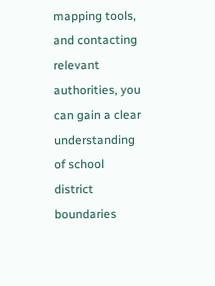mapping tools, and contacting relevant authorities, you can gain a clear understanding of school district boundaries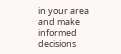in your area and make informed decisions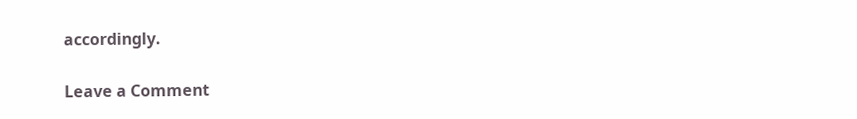accordingly.

Leave a Comment